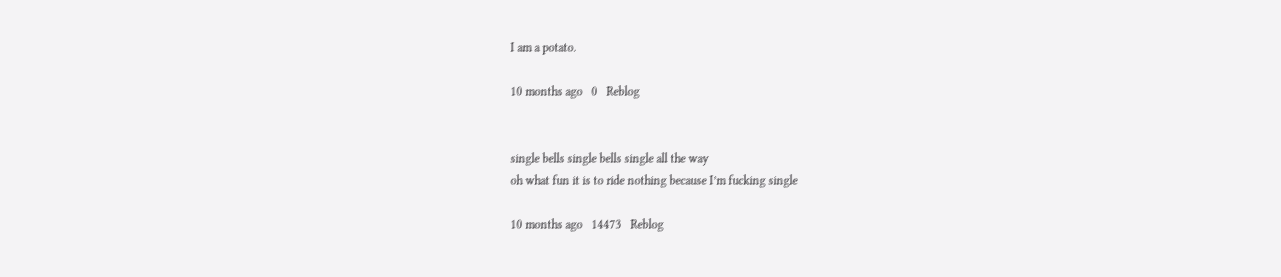I am a potato.

10 months ago   0   Reblog


single bells single bells single all the way
oh what fun it is to ride nothing because I’m fucking single

10 months ago   14473   Reblog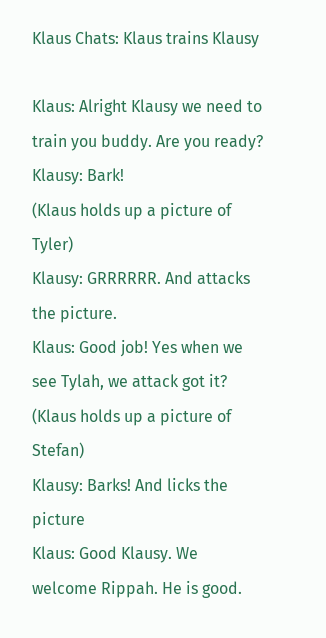Klaus Chats: Klaus trains Klausy

Klaus: Alright Klausy we need to train you buddy. Are you ready?
Klausy: Bark!
(Klaus holds up a picture of Tyler)
Klausy: GRRRRRR. And attacks the picture.
Klaus: Good job! Yes when we see Tylah, we attack got it?
(Klaus holds up a picture of Stefan)
Klausy: Barks! And licks the picture
Klaus: Good Klausy. We welcome Rippah. He is good.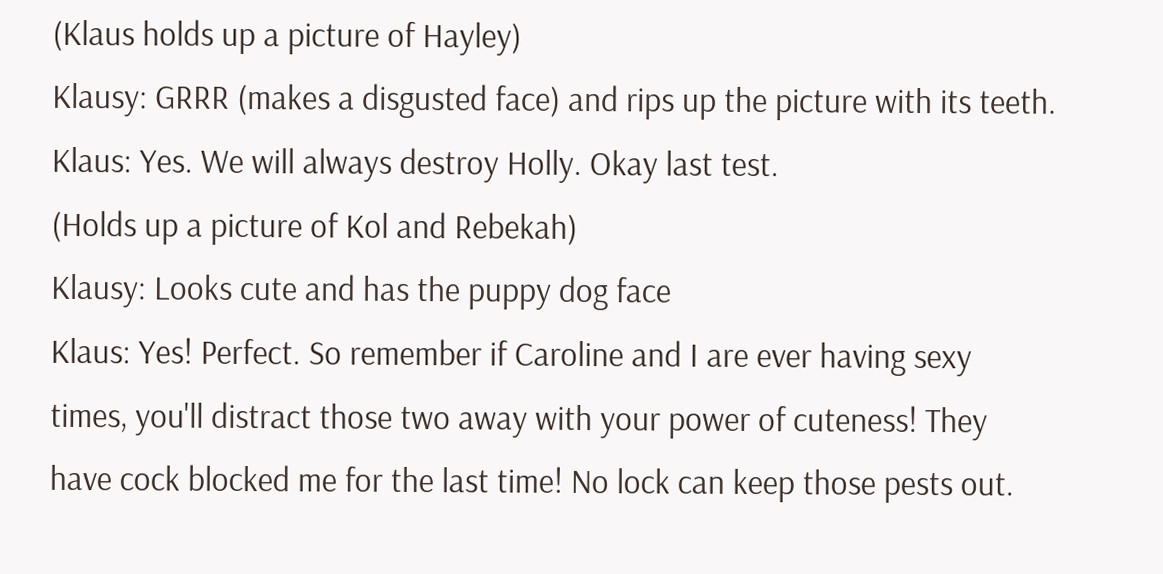(Klaus holds up a picture of Hayley)
Klausy: GRRR (makes a disgusted face) and rips up the picture with its teeth.
Klaus: Yes. We will always destroy Holly. Okay last test.
(Holds up a picture of Kol and Rebekah)
Klausy: Looks cute and has the puppy dog face
Klaus: Yes! Perfect. So remember if Caroline and I are ever having sexy times, you'll distract those two away with your power of cuteness! They have cock blocked me for the last time! No lock can keep those pests out.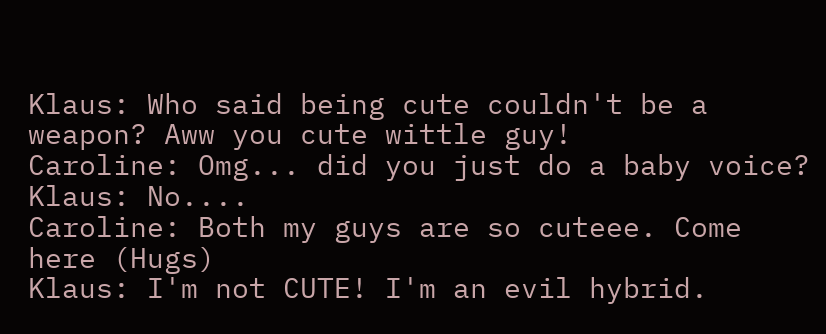Klaus: Who said being cute couldn't be a weapon? Aww you cute wittle guy!
Caroline: Omg... did you just do a baby voice?
Klaus: No....
Caroline: Both my guys are so cuteee. Come here (Hugs)
Klaus: I'm not CUTE! I'm an evil hybrid.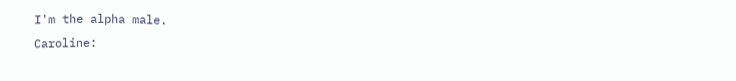I'm the alpha male.
Caroline: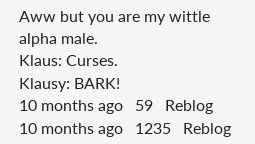Aww but you are my wittle alpha male.
Klaus: Curses.
Klausy: BARK!
10 months ago   59   Reblog
10 months ago   1235   Reblog